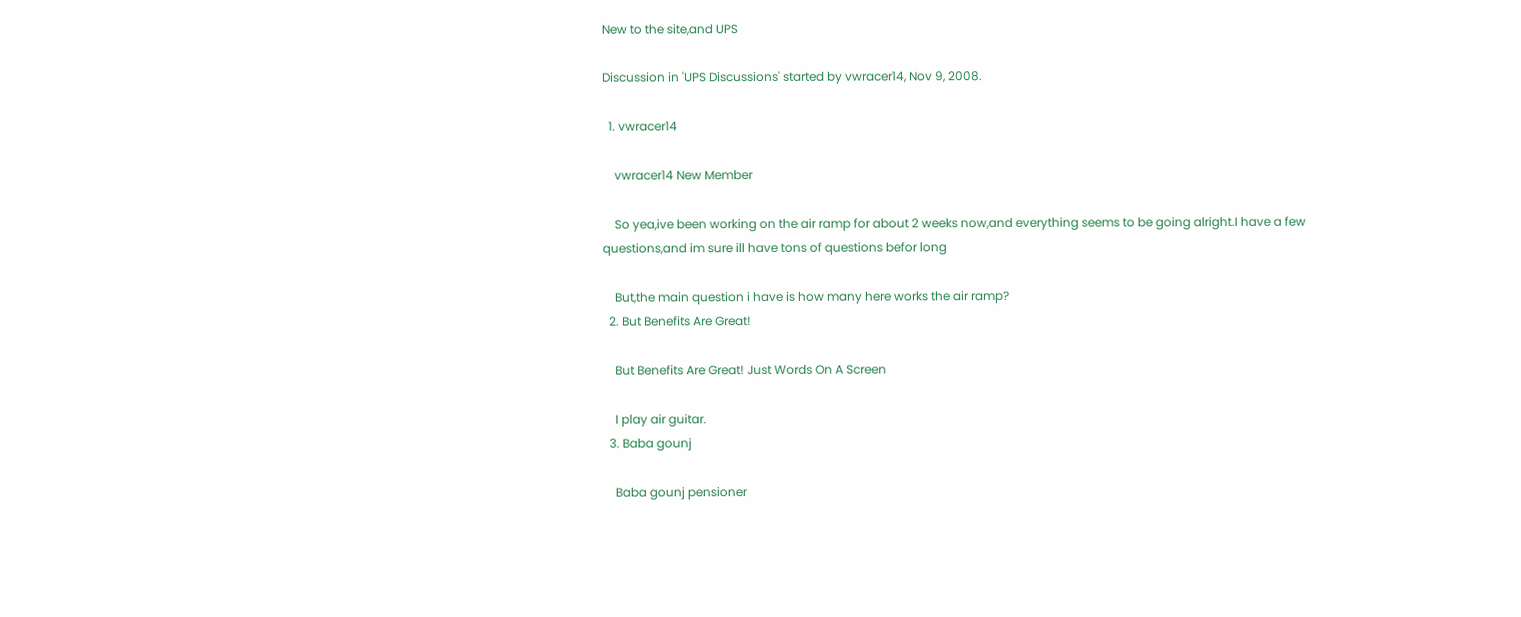New to the site,and UPS

Discussion in 'UPS Discussions' started by vwracer14, Nov 9, 2008.

  1. vwracer14

    vwracer14 New Member

    So yea,ive been working on the air ramp for about 2 weeks now,and everything seems to be going alright.I have a few questions,and im sure ill have tons of questions befor long

    But,the main question i have is how many here works the air ramp?
  2. But Benefits Are Great!

    But Benefits Are Great! Just Words On A Screen

    I play air guitar.
  3. Baba gounj

    Baba gounj pensioner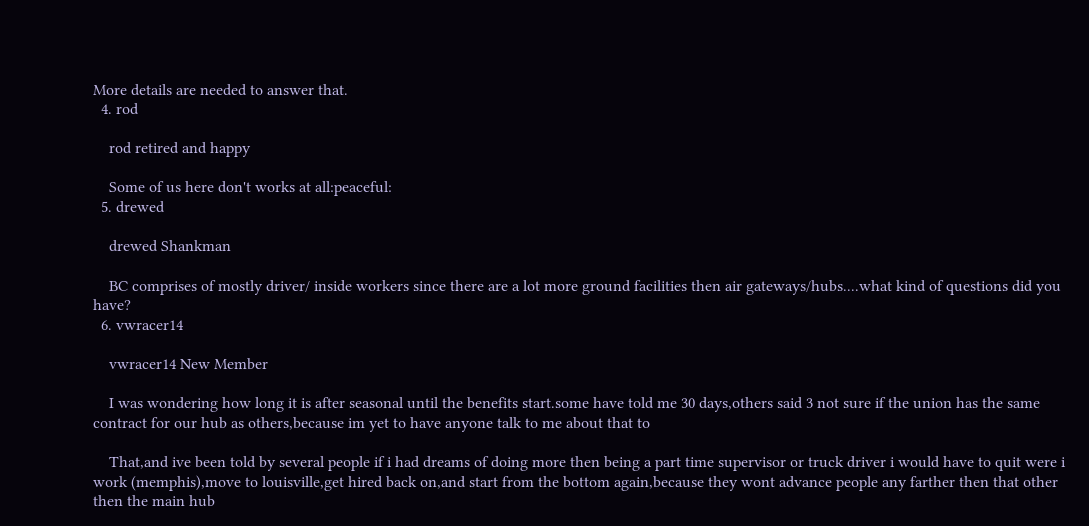More details are needed to answer that.
  4. rod

    rod retired and happy

    Some of us here don't works at all:peaceful:
  5. drewed

    drewed Shankman

    BC comprises of mostly driver/ inside workers since there are a lot more ground facilities then air gateways/hubs....what kind of questions did you have?
  6. vwracer14

    vwracer14 New Member

    I was wondering how long it is after seasonal until the benefits start.some have told me 30 days,others said 3 not sure if the union has the same contract for our hub as others,because im yet to have anyone talk to me about that to

    That,and ive been told by several people if i had dreams of doing more then being a part time supervisor or truck driver i would have to quit were i work (memphis),move to louisville,get hired back on,and start from the bottom again,because they wont advance people any farther then that other then the main hub